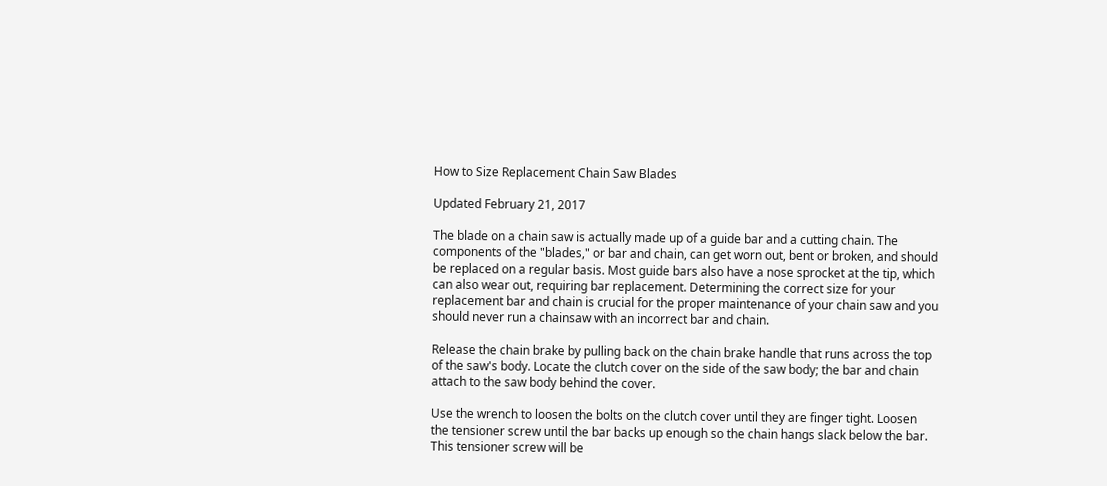How to Size Replacement Chain Saw Blades

Updated February 21, 2017

The blade on a chain saw is actually made up of a guide bar and a cutting chain. The components of the "blades," or bar and chain, can get worn out, bent or broken, and should be replaced on a regular basis. Most guide bars also have a nose sprocket at the tip, which can also wear out, requiring bar replacement. Determining the correct size for your replacement bar and chain is crucial for the proper maintenance of your chain saw and you should never run a chainsaw with an incorrect bar and chain.

Release the chain brake by pulling back on the chain brake handle that runs across the top of the saw's body. Locate the clutch cover on the side of the saw body; the bar and chain attach to the saw body behind the cover.

Use the wrench to loosen the bolts on the clutch cover until they are finger tight. Loosen the tensioner screw until the bar backs up enough so the chain hangs slack below the bar. This tensioner screw will be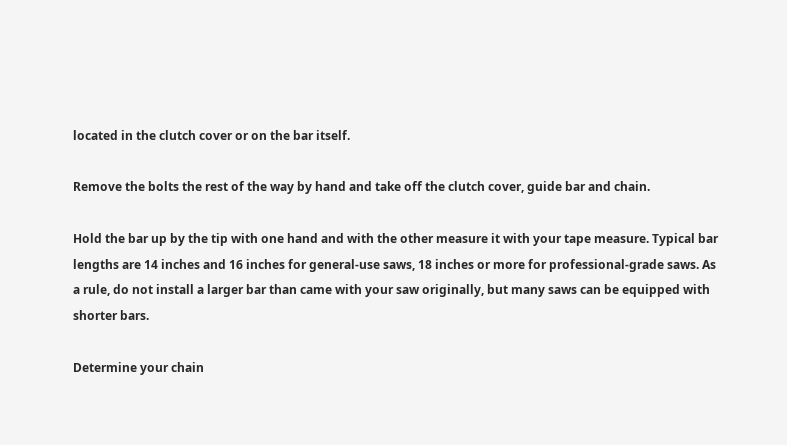located in the clutch cover or on the bar itself.

Remove the bolts the rest of the way by hand and take off the clutch cover, guide bar and chain.

Hold the bar up by the tip with one hand and with the other measure it with your tape measure. Typical bar lengths are 14 inches and 16 inches for general-use saws, 18 inches or more for professional-grade saws. As a rule, do not install a larger bar than came with your saw originally, but many saws can be equipped with shorter bars.

Determine your chain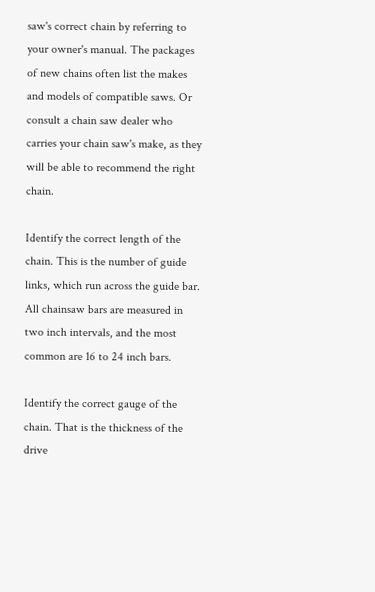saw's correct chain by referring to your owner's manual. The packages of new chains often list the makes and models of compatible saws. Or consult a chain saw dealer who carries your chain saw's make, as they will be able to recommend the right chain.

Identify the correct length of the chain. This is the number of guide links, which run across the guide bar. All chainsaw bars are measured in two inch intervals, and the most common are 16 to 24 inch bars.

Identify the correct gauge of the chain. That is the thickness of the drive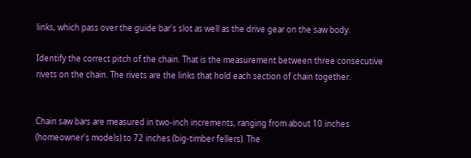links, which pass over the guide bar's slot as well as the drive gear on the saw body.

Identify the correct pitch of the chain. That is the measurement between three consecutive rivets on the chain. The rivets are the links that hold each section of chain together.


Chain saw bars are measured in two-inch increments, ranging from about 10 inches (homeowner's models) to 72 inches (big-timber fellers). The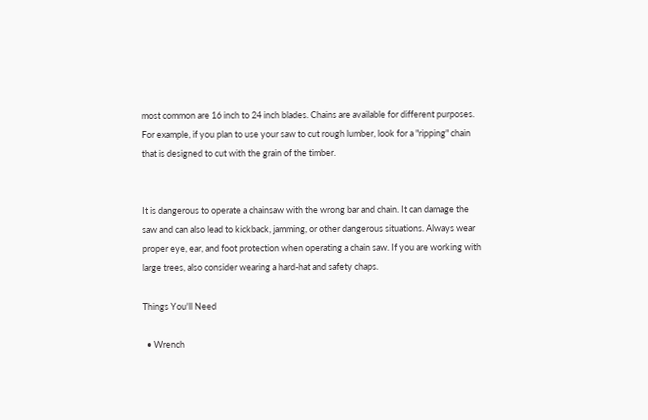most common are 16 inch to 24 inch blades. Chains are available for different purposes. For example, if you plan to use your saw to cut rough lumber, look for a "ripping" chain that is designed to cut with the grain of the timber.


It is dangerous to operate a chainsaw with the wrong bar and chain. It can damage the saw and can also lead to kickback, jamming, or other dangerous situations. Always wear proper eye, ear, and foot protection when operating a chain saw. If you are working with large trees, also consider wearing a hard-hat and safety chaps.

Things You'll Need

  • Wrench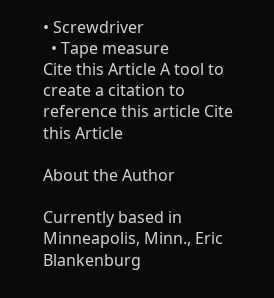• Screwdriver
  • Tape measure
Cite this Article A tool to create a citation to reference this article Cite this Article

About the Author

Currently based in Minneapolis, Minn., Eric Blankenburg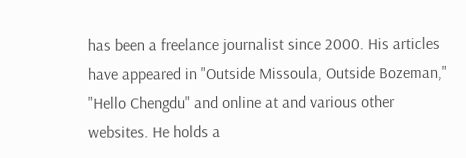has been a freelance journalist since 2000. His articles have appeared in "Outside Missoula, Outside Bozeman," "Hello Chengdu" and online at and various other websites. He holds a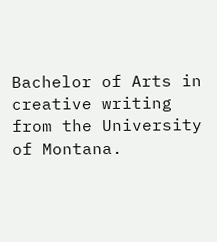Bachelor of Arts in creative writing from the University of Montana.